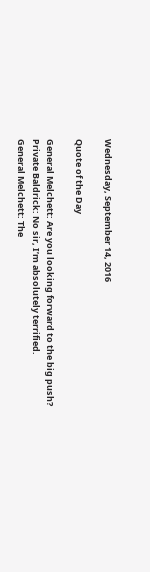Wednesday, September 14, 2016

Quote of the Day

General Melchett: Are you looking forward to the big push?
Private Baldrick: No sir, I’m absolutely terrified.
General Melchett: The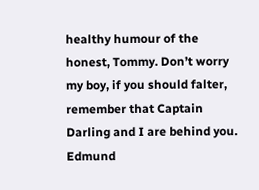healthy humour of the honest, Tommy. Don’t worry my boy, if you should falter, remember that Captain Darling and I are behind you.
Edmund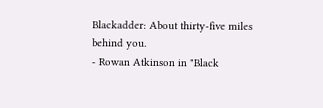Blackadder: About thirty-five miles behind you.
- Rowan Atkinson in "Black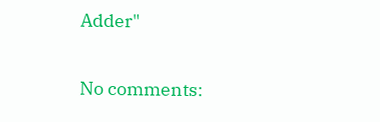Adder"

No comments: